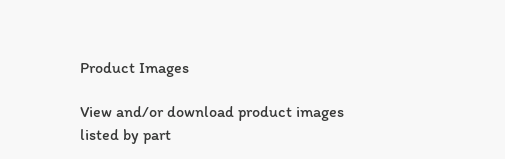Product Images

View and/or download product images listed by part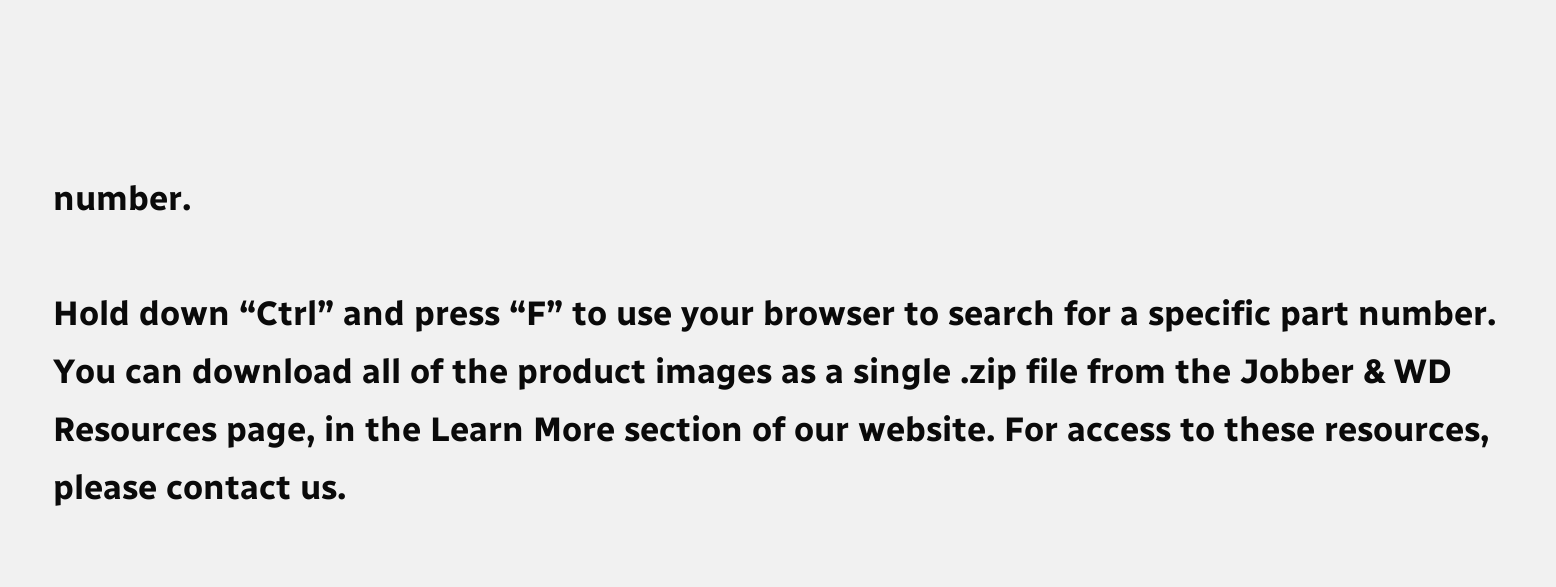number.

Hold down “Ctrl” and press “F” to use your browser to search for a specific part number.
You can download all of the product images as a single .zip file from the Jobber & WD Resources page, in the Learn More section of our website. For access to these resources, please contact us.